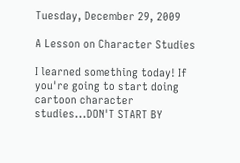Tuesday, December 29, 2009

A Lesson on Character Studies

I learned something today! If you're going to start doing cartoon character studies...DON'T START BY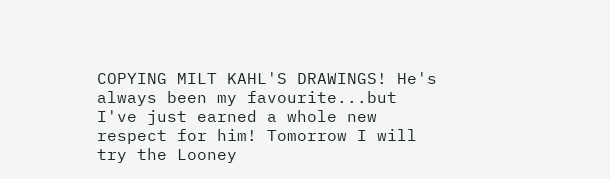COPYING MILT KAHL'S DRAWINGS! He's always been my favourite...but I've just earned a whole new respect for him! Tomorrow I will try the Looney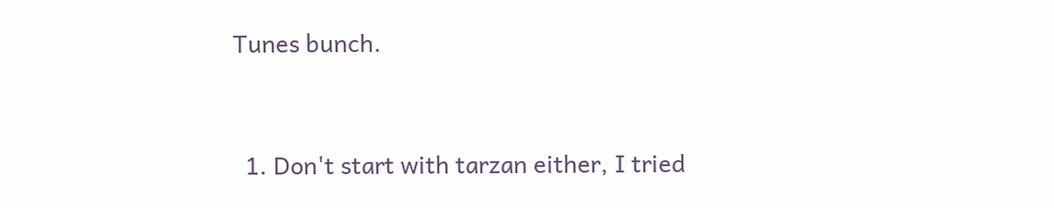Tunes bunch.


  1. Don't start with tarzan either, I tried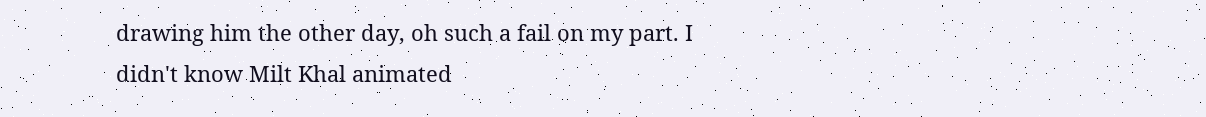drawing him the other day, oh such a fail on my part. I didn't know Milt Khal animated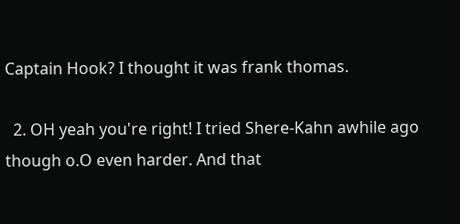Captain Hook? I thought it was frank thomas.

  2. OH yeah you're right! I tried Shere-Kahn awhile ago though o.O even harder. And that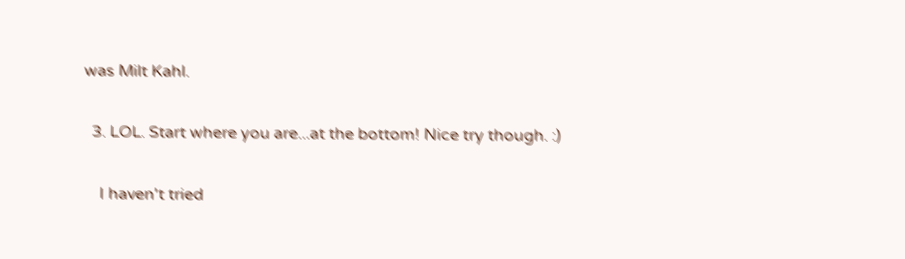was Milt Kahl.

  3. LOL. Start where you are...at the bottom! Nice try though. :)

    I haven't tried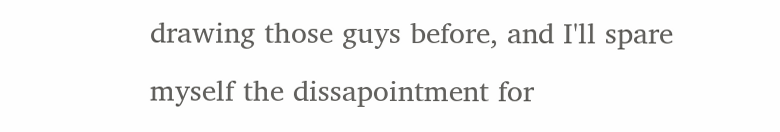drawing those guys before, and I'll spare myself the dissapointment for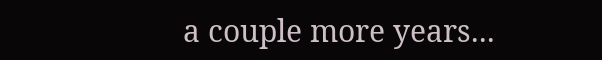a couple more years...